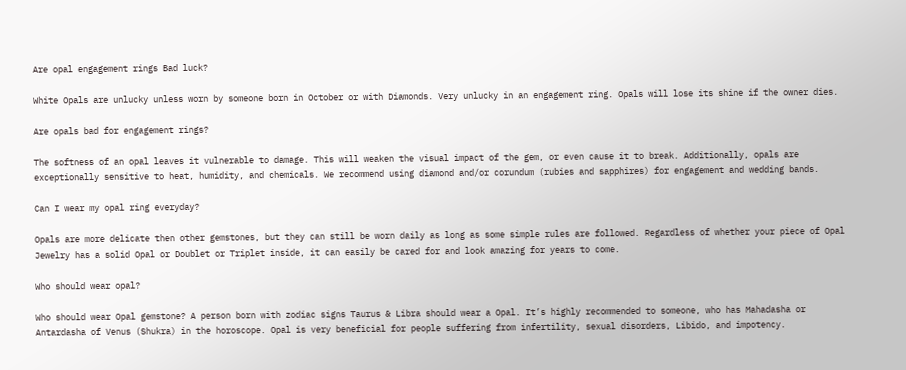Are opal engagement rings Bad luck?

White Opals are unlucky unless worn by someone born in October or with Diamonds. Very unlucky in an engagement ring. Opals will lose its shine if the owner dies.

Are opals bad for engagement rings?

The softness of an opal leaves it vulnerable to damage. This will weaken the visual impact of the gem, or even cause it to break. Additionally, opals are exceptionally sensitive to heat, humidity, and chemicals. We recommend using diamond and/or corundum (rubies and sapphires) for engagement and wedding bands.

Can I wear my opal ring everyday?

Opals are more delicate then other gemstones, but they can still be worn daily as long as some simple rules are followed. Regardless of whether your piece of Opal Jewelry has a solid Opal or Doublet or Triplet inside, it can easily be cared for and look amazing for years to come.

Who should wear opal?

Who should wear Opal gemstone? A person born with zodiac signs Taurus & Libra should wear a Opal. It’s highly recommended to someone, who has Mahadasha or Antardasha of Venus (Shukra) in the horoscope. Opal is very beneficial for people suffering from infertility, sexual disorders, Libido, and impotency.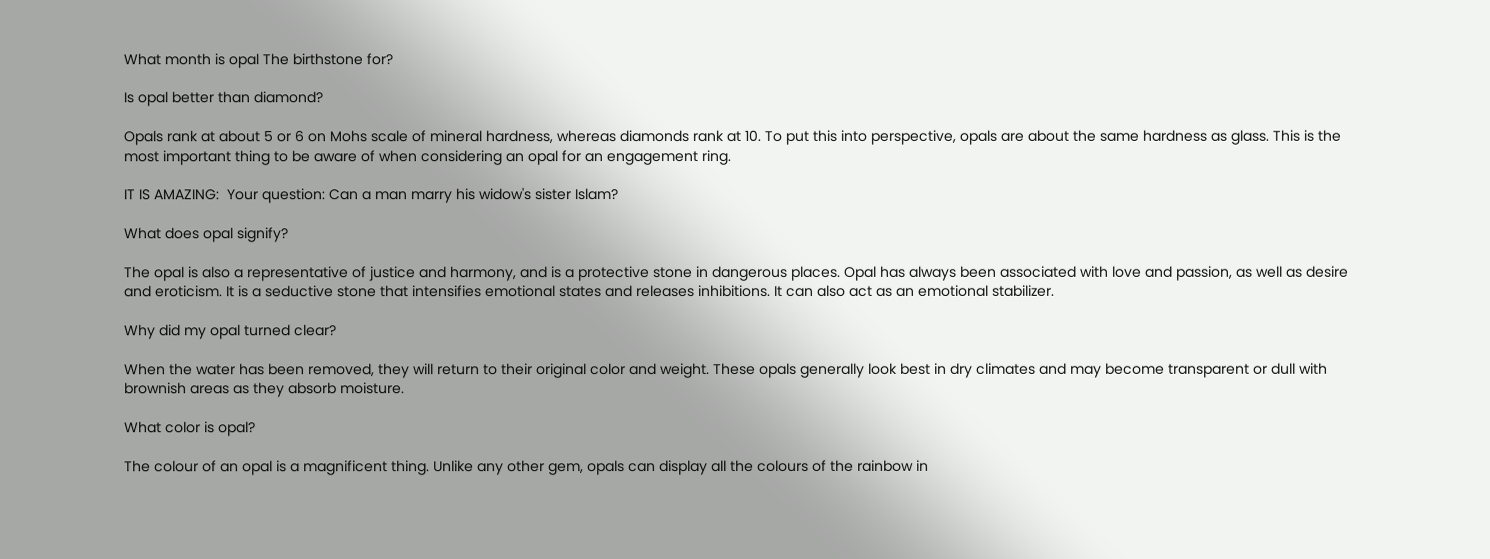What month is opal The birthstone for?

Is opal better than diamond?

Opals rank at about 5 or 6 on Mohs scale of mineral hardness, whereas diamonds rank at 10. To put this into perspective, opals are about the same hardness as glass. This is the most important thing to be aware of when considering an opal for an engagement ring.

IT IS AMAZING:  Your question: Can a man marry his widow's sister Islam?

What does opal signify?

The opal is also a representative of justice and harmony, and is a protective stone in dangerous places. Opal has always been associated with love and passion, as well as desire and eroticism. It is a seductive stone that intensifies emotional states and releases inhibitions. It can also act as an emotional stabilizer.

Why did my opal turned clear?

When the water has been removed, they will return to their original color and weight. These opals generally look best in dry climates and may become transparent or dull with brownish areas as they absorb moisture.

What color is opal?

The colour of an opal is a magnificent thing. Unlike any other gem, opals can display all the colours of the rainbow in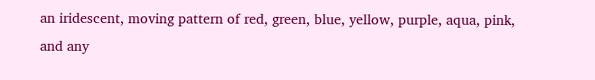an iridescent, moving pattern of red, green, blue, yellow, purple, aqua, pink, and any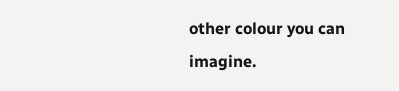other colour you can imagine.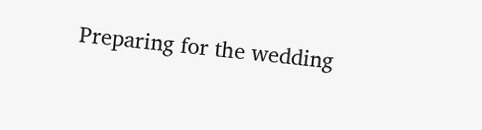Preparing for the wedding